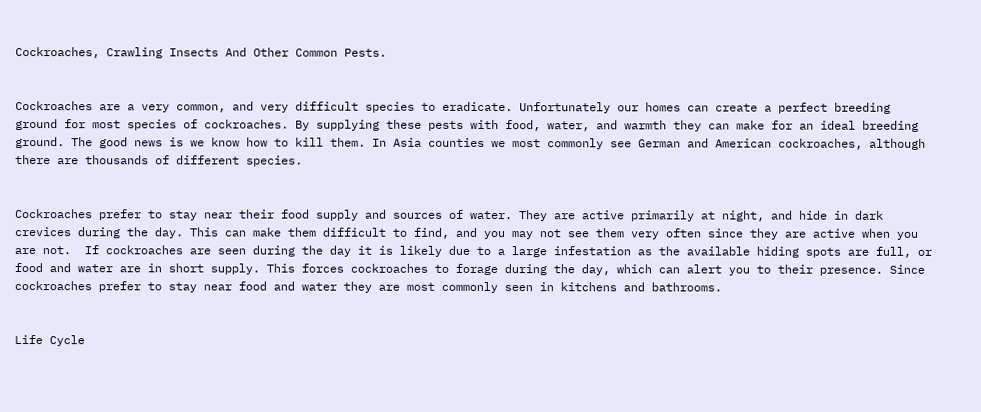Cockroaches, Crawling Insects And Other Common Pests.


Cockroaches are a very common, and very difficult species to eradicate. Unfortunately our homes can create a perfect breeding ground for most species of cockroaches. By supplying these pests with food, water, and warmth they can make for an ideal breeding ground. The good news is we know how to kill them. In Asia counties we most commonly see German and American cockroaches, although there are thousands of different species.


Cockroaches prefer to stay near their food supply and sources of water. They are active primarily at night, and hide in dark crevices during the day. This can make them difficult to find, and you may not see them very often since they are active when you are not.  If cockroaches are seen during the day it is likely due to a large infestation as the available hiding spots are full, or food and water are in short supply. This forces cockroaches to forage during the day, which can alert you to their presence. Since cockroaches prefer to stay near food and water they are most commonly seen in kitchens and bathrooms.


Life Cycle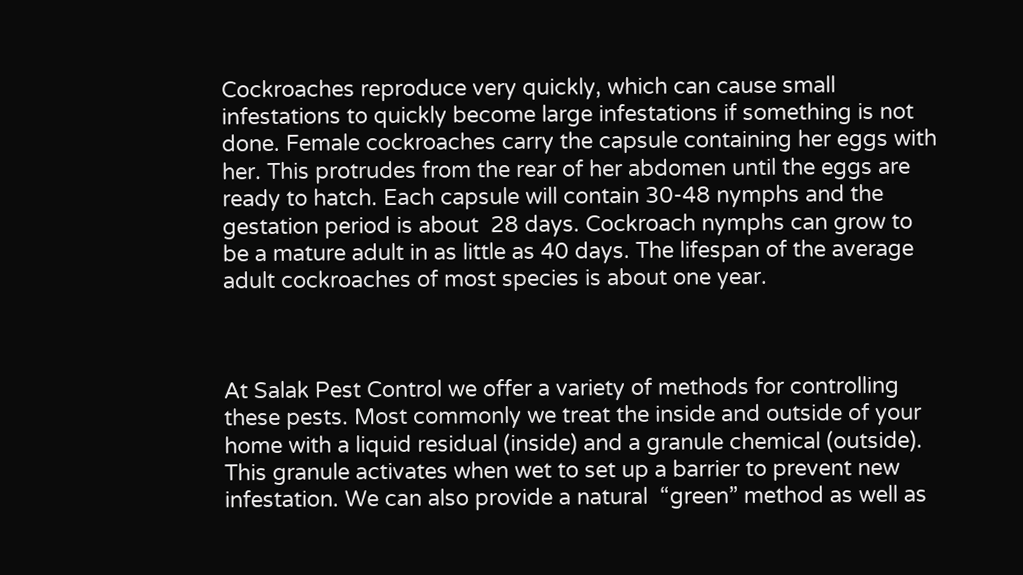Cockroaches reproduce very quickly, which can cause small infestations to quickly become large infestations if something is not done. Female cockroaches carry the capsule containing her eggs with her. This protrudes from the rear of her abdomen until the eggs are ready to hatch. Each capsule will contain 30-48 nymphs and the gestation period is about  28 days. Cockroach nymphs can grow to be a mature adult in as little as 40 days. The lifespan of the average adult cockroaches of most species is about one year.



At Salak Pest Control we offer a variety of methods for controlling these pests. Most commonly we treat the inside and outside of your home with a liquid residual (inside) and a granule chemical (outside). This granule activates when wet to set up a barrier to prevent new infestation. We can also provide a natural  “green” method as well as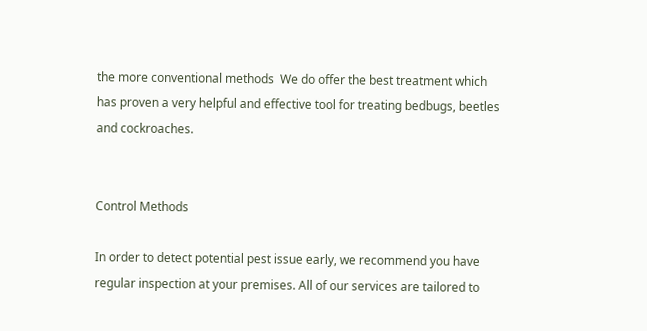the more conventional methods  We do offer the best treatment which has proven a very helpful and effective tool for treating bedbugs, beetles and cockroaches.


Control Methods

In order to detect potential pest issue early, we recommend you have regular inspection at your premises. All of our services are tailored to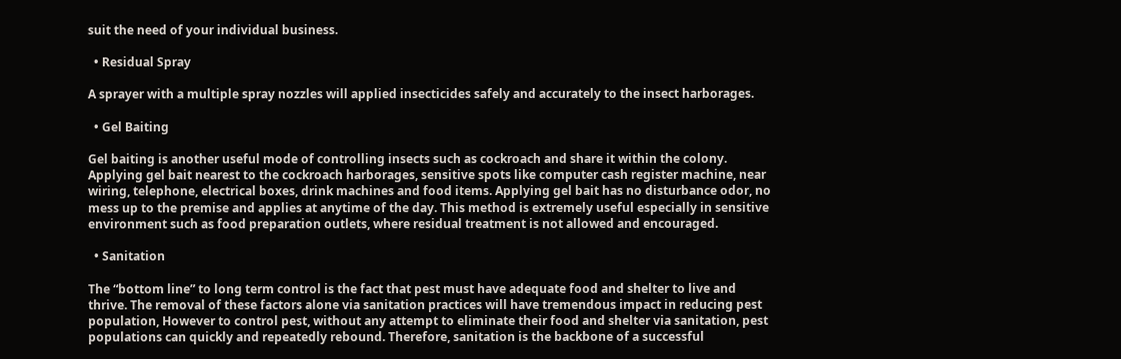suit the need of your individual business.

  • Residual Spray

A sprayer with a multiple spray nozzles will applied insecticides safely and accurately to the insect harborages.

  • Gel Baiting

Gel baiting is another useful mode of controlling insects such as cockroach and share it within the colony. Applying gel bait nearest to the cockroach harborages, sensitive spots like computer cash register machine, near wiring, telephone, electrical boxes, drink machines and food items. Applying gel bait has no disturbance odor, no mess up to the premise and applies at anytime of the day. This method is extremely useful especially in sensitive environment such as food preparation outlets, where residual treatment is not allowed and encouraged.

  • Sanitation

The “bottom line” to long term control is the fact that pest must have adequate food and shelter to live and thrive. The removal of these factors alone via sanitation practices will have tremendous impact in reducing pest population, However to control pest, without any attempt to eliminate their food and shelter via sanitation, pest populations can quickly and repeatedly rebound. Therefore, sanitation is the backbone of a successful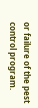or failure of the pest control program.